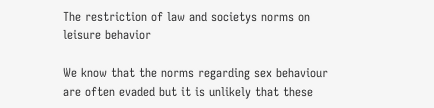The restriction of law and societys norms on leisure behavior

We know that the norms regarding sex behaviour are often evaded but it is unlikely that these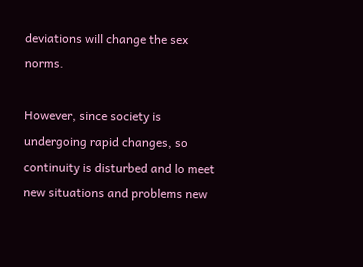deviations will change the sex norms.

However, since society is undergoing rapid changes, so continuity is disturbed and lo meet new situations and problems new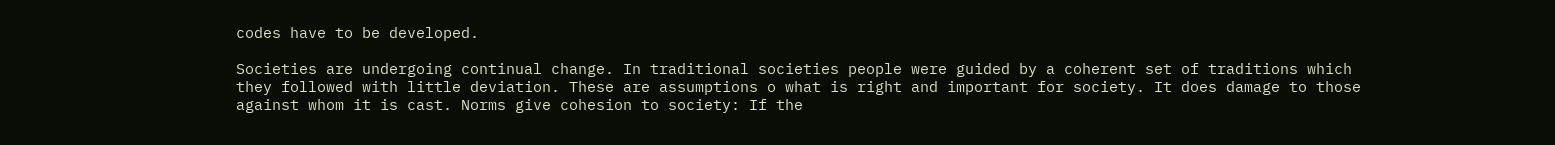codes have to be developed.

Societies are undergoing continual change. In traditional societies people were guided by a coherent set of traditions which they followed with little deviation. These are assumptions o what is right and important for society. It does damage to those against whom it is cast. Norms give cohesion to society: If the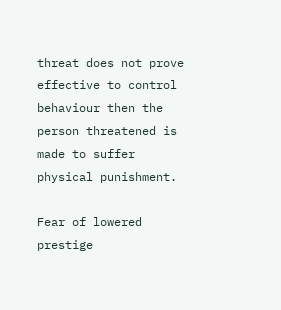threat does not prove effective to control behaviour then the person threatened is made to suffer physical punishment.

Fear of lowered prestige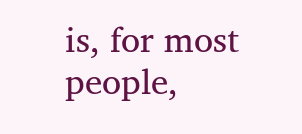is, for most people,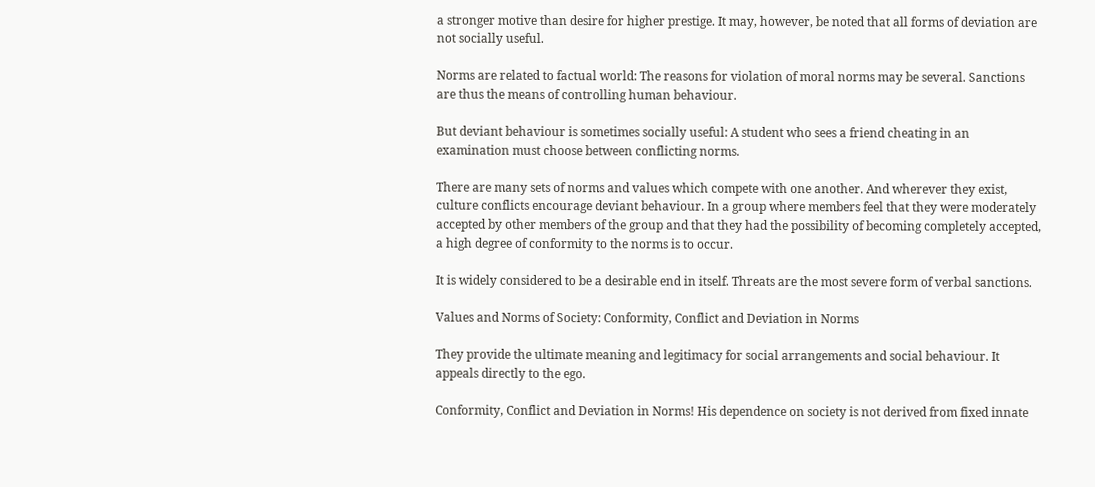a stronger motive than desire for higher prestige. It may, however, be noted that all forms of deviation are not socially useful.

Norms are related to factual world: The reasons for violation of moral norms may be several. Sanctions are thus the means of controlling human behaviour.

But deviant behaviour is sometimes socially useful: A student who sees a friend cheating in an examination must choose between conflicting norms.

There are many sets of norms and values which compete with one another. And wherever they exist, culture conflicts encourage deviant behaviour. In a group where members feel that they were moderately accepted by other members of the group and that they had the possibility of becoming completely accepted, a high degree of conformity to the norms is to occur.

It is widely considered to be a desirable end in itself. Threats are the most severe form of verbal sanctions.

Values and Norms of Society: Conformity, Conflict and Deviation in Norms

They provide the ultimate meaning and legitimacy for social arrangements and social behaviour. It appeals directly to the ego.

Conformity, Conflict and Deviation in Norms! His dependence on society is not derived from fixed innate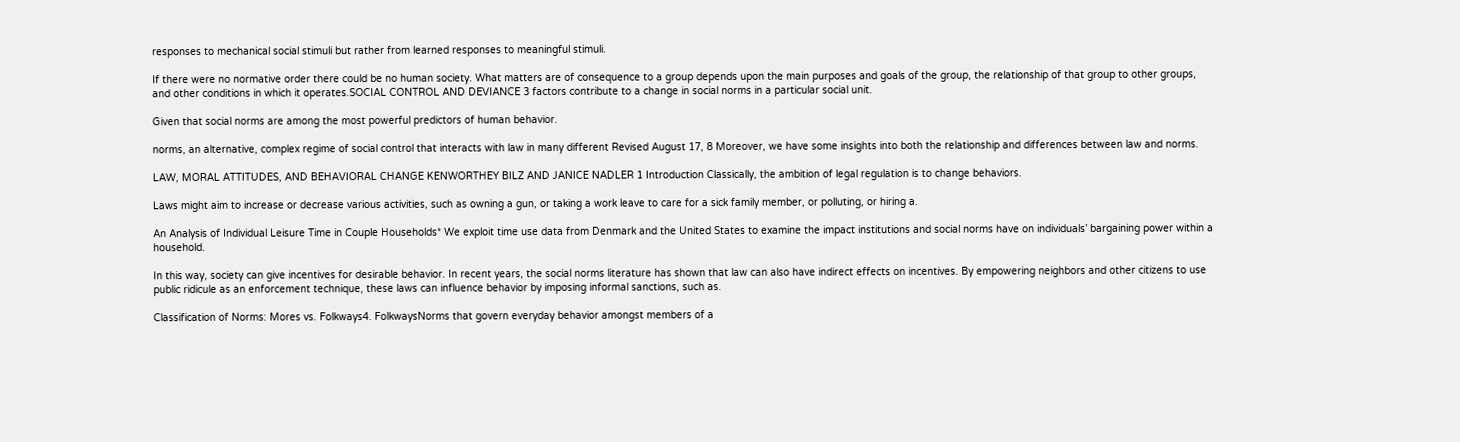responses to mechanical social stimuli but rather from learned responses to meaningful stimuli.

If there were no normative order there could be no human society. What matters are of consequence to a group depends upon the main purposes and goals of the group, the relationship of that group to other groups, and other conditions in which it operates.SOCIAL CONTROL AND DEVIANCE 3 factors contribute to a change in social norms in a particular social unit.

Given that social norms are among the most powerful predictors of human behavior.

norms, an alternative, complex regime of social control that interacts with law in many different Revised August 17, 8 Moreover, we have some insights into both the relationship and differences between law and norms.

LAW, MORAL ATTITUDES, AND BEHAVIORAL CHANGE KENWORTHEY BILZ AND JANICE NADLER 1 Introduction Classically, the ambition of legal regulation is to change behaviors.

Laws might aim to increase or decrease various activities, such as owning a gun, or taking a work leave to care for a sick family member, or polluting, or hiring a.

An Analysis of Individual Leisure Time in Couple Households* We exploit time use data from Denmark and the United States to examine the impact institutions and social norms have on individuals’ bargaining power within a household.

In this way, society can give incentives for desirable behavior. In recent years, the social norms literature has shown that law can also have indirect effects on incentives. By empowering neighbors and other citizens to use public ridicule as an enforcement technique, these laws can influence behavior by imposing informal sanctions, such as.

Classification of Norms: Mores vs. Folkways4. FolkwaysNorms that govern everyday behavior amongst members of a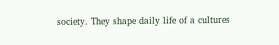society. They shape daily life of a cultures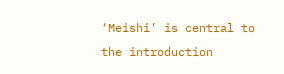‘Meishi’ is central to the introduction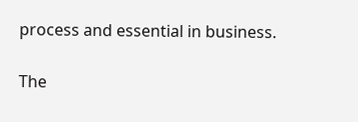process and essential in business.

The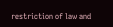restriction of law and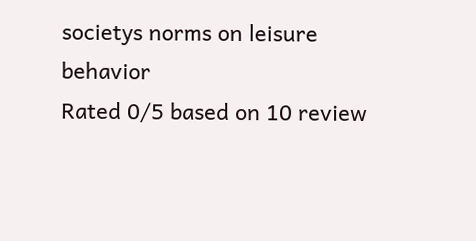societys norms on leisure behavior
Rated 0/5 based on 10 review